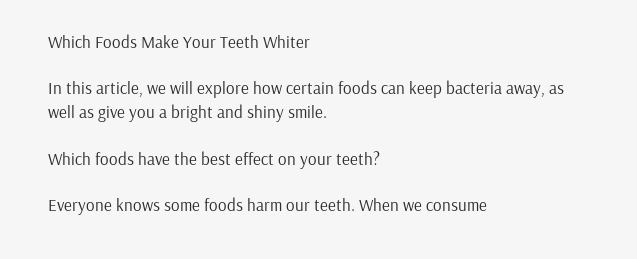Which Foods Make Your Teeth Whiter

In this article, we will explore how certain foods can keep bacteria away, as well as give you a bright and shiny smile.

Which foods have the best effect on your teeth?

Everyone knows some foods harm our teeth. When we consume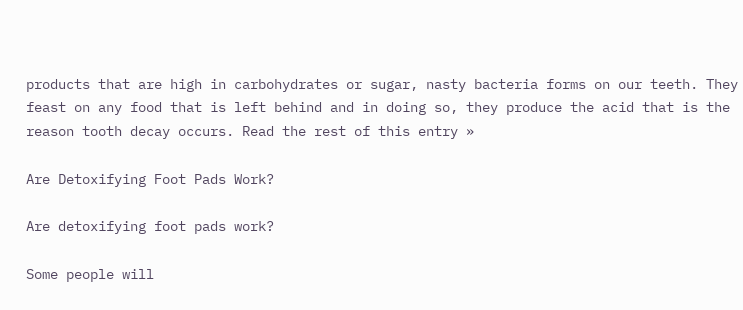products that are high in carbohydrates or sugar, nasty bacteria forms on our teeth. They feast on any food that is left behind and in doing so, they produce the acid that is the reason tooth decay occurs. Read the rest of this entry »

Are Detoxifying Foot Pads Work?

Are detoxifying foot pads work?

Some people will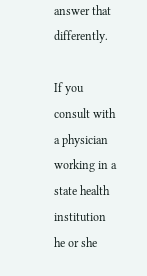answer that differently.

If you consult with a physician working in a state health institution he or she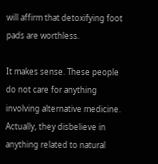will affirm that detoxifying foot pads are worthless.

It makes sense. These people do not care for anything involving alternative medicine. Actually, they disbelieve in anything related to natural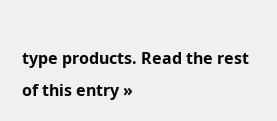type products. Read the rest of this entry »